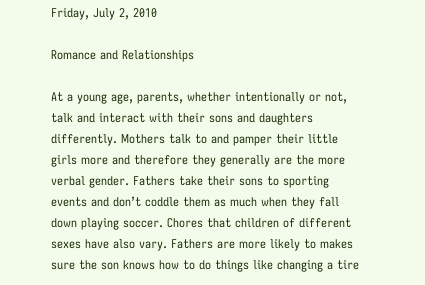Friday, July 2, 2010

Romance and Relationships

At a young age, parents, whether intentionally or not, talk and interact with their sons and daughters differently. Mothers talk to and pamper their little girls more and therefore they generally are the more verbal gender. Fathers take their sons to sporting events and don’t coddle them as much when they fall down playing soccer. Chores that children of different sexes have also vary. Fathers are more likely to makes sure the son knows how to do things like changing a tire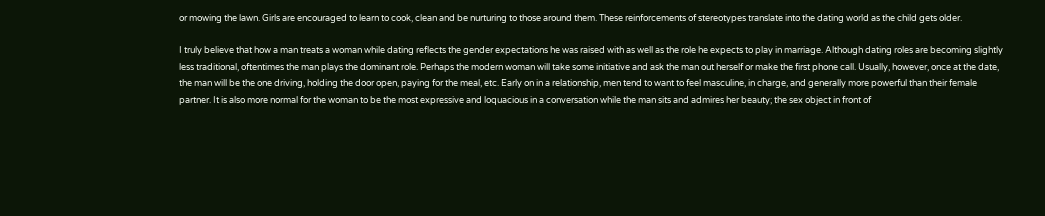or mowing the lawn. Girls are encouraged to learn to cook, clean and be nurturing to those around them. These reinforcements of stereotypes translate into the dating world as the child gets older.

I truly believe that how a man treats a woman while dating reflects the gender expectations he was raised with as well as the role he expects to play in marriage. Although dating roles are becoming slightly less traditional, oftentimes the man plays the dominant role. Perhaps the modern woman will take some initiative and ask the man out herself or make the first phone call. Usually, however, once at the date, the man will be the one driving, holding the door open, paying for the meal, etc. Early on in a relationship, men tend to want to feel masculine, in charge, and generally more powerful than their female partner. It is also more normal for the woman to be the most expressive and loquacious in a conversation while the man sits and admires her beauty; the sex object in front of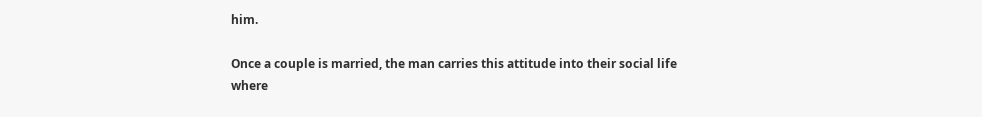him.

Once a couple is married, the man carries this attitude into their social life where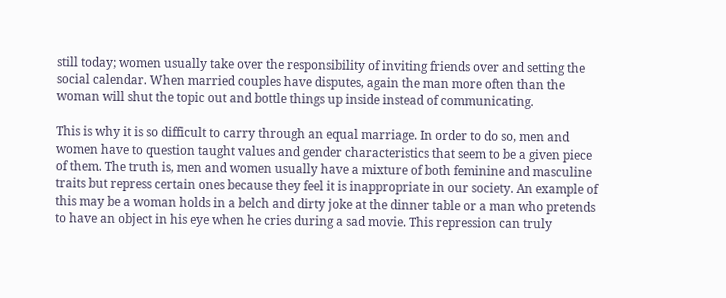still today; women usually take over the responsibility of inviting friends over and setting the social calendar. When married couples have disputes, again the man more often than the woman will shut the topic out and bottle things up inside instead of communicating.

This is why it is so difficult to carry through an equal marriage. In order to do so, men and women have to question taught values and gender characteristics that seem to be a given piece of them. The truth is, men and women usually have a mixture of both feminine and masculine traits but repress certain ones because they feel it is inappropriate in our society. An example of this may be a woman holds in a belch and dirty joke at the dinner table or a man who pretends to have an object in his eye when he cries during a sad movie. This repression can truly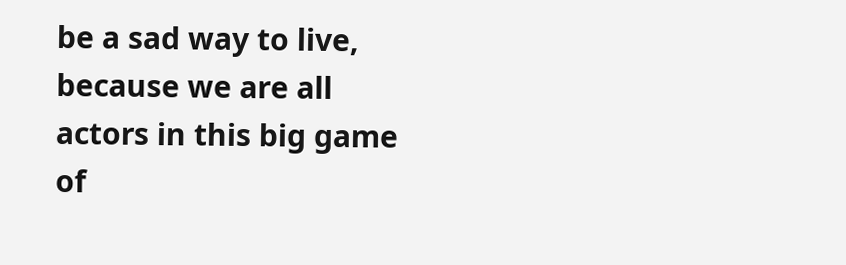be a sad way to live, because we are all actors in this big game of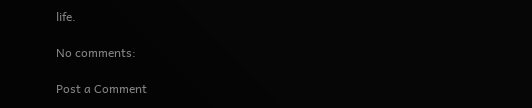life.

No comments:

Post a Comment